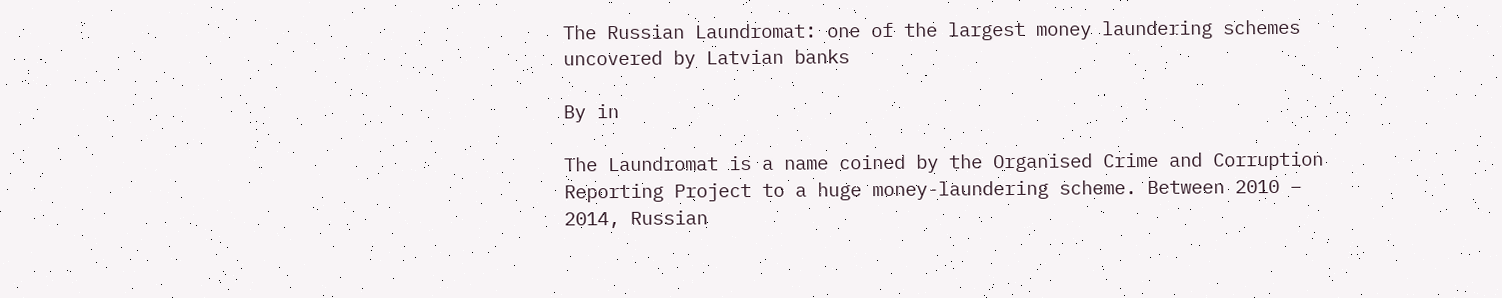The Russian Laundromat: one of the largest money laundering schemes uncovered by Latvian banks

By in

The Laundromat is a name coined by the Organised Crime and Corruption Reporting Project to a huge money-laundering scheme. Between 2010 – 2014, Russian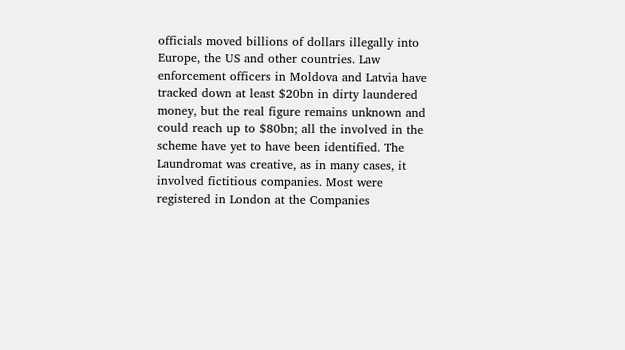officials moved billions of dollars illegally into Europe, the US and other countries. Law enforcement officers in Moldova and Latvia have tracked down at least $20bn in dirty laundered money, but the real figure remains unknown and could reach up to $80bn; all the involved in the scheme have yet to have been identified. The Laundromat was creative, as in many cases, it involved fictitious companies. Most were registered in London at the Companies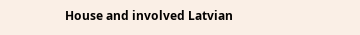House and involved Latvian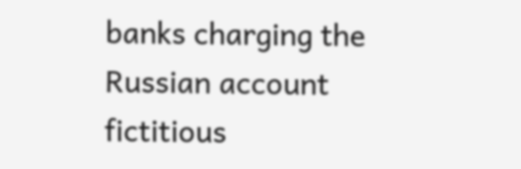banks charging the Russian account fictitious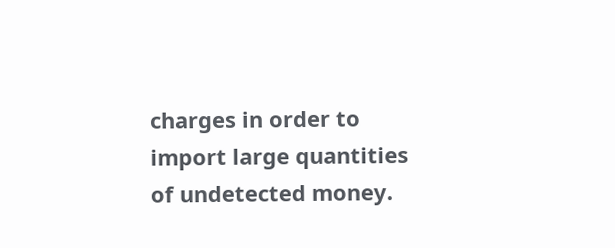charges in order to import large quantities of undetected money.